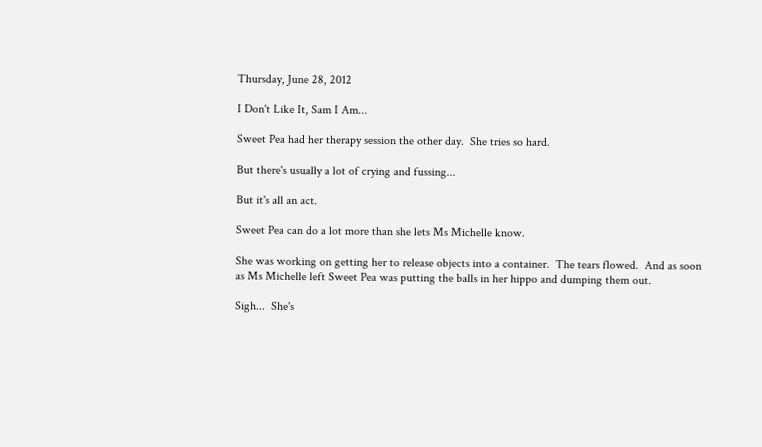Thursday, June 28, 2012

I Don't Like It, Sam I Am...

Sweet Pea had her therapy session the other day.  She tries so hard.

But there's usually a lot of crying and fussing...

But it's all an act.

Sweet Pea can do a lot more than she lets Ms Michelle know.

She was working on getting her to release objects into a container.  The tears flowed.  And as soon as Ms Michelle left Sweet Pea was putting the balls in her hippo and dumping them out.

Sigh...  She's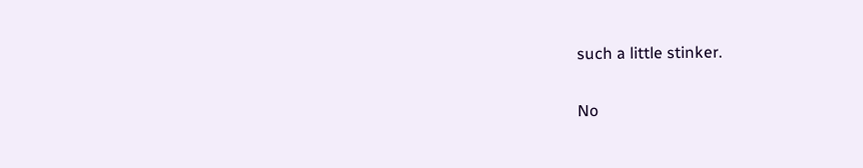such a little stinker.

No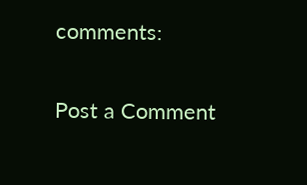comments:

Post a Comment